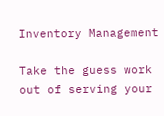Inventory Management

Take the guess work out of serving your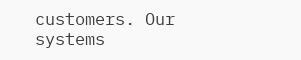customers. Our systems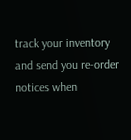track your inventory and send you re-order notices when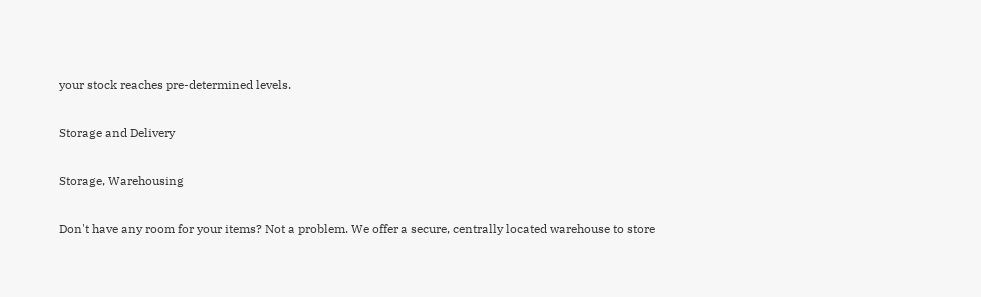your stock reaches pre-determined levels.

Storage and Delivery

Storage, Warehousing

Don't have any room for your items? Not a problem. We offer a secure, centrally located warehouse to store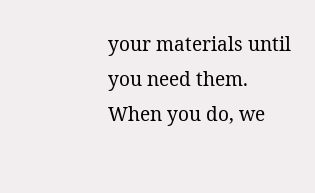your materials until you need them. When you do, we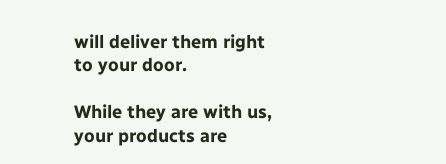will deliver them right to your door.

While they are with us, your products are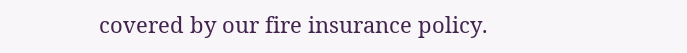covered by our fire insurance policy.